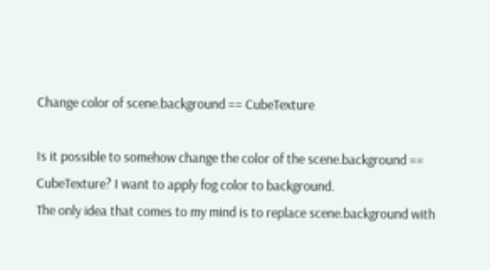Change color of scene.background == CubeTexture

Is it possible to somehow change the color of the scene.background == CubeTexture? I want to apply fog color to background.
The only idea that comes to my mind is to replace scene.background with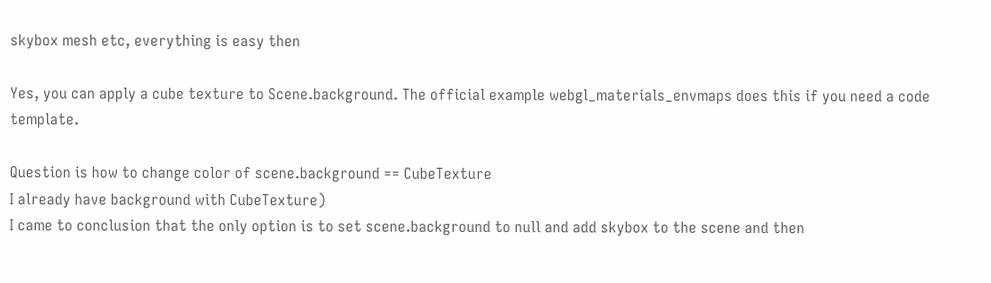skybox mesh etc, everything is easy then

Yes, you can apply a cube texture to Scene.background. The official example webgl_materials_envmaps does this if you need a code template.

Question is how to change color of scene.background == CubeTexture
I already have background with CubeTexture)
I came to conclusion that the only option is to set scene.background to null and add skybox to the scene and then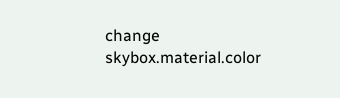change skybox.material.color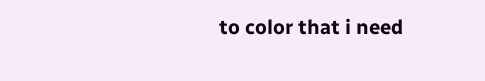to color that i need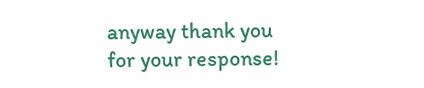anyway thank you for your response!